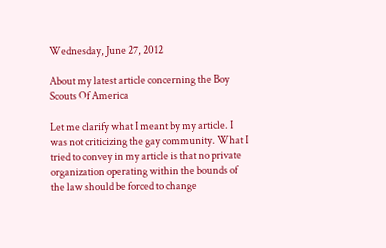Wednesday, June 27, 2012

About my latest article concerning the Boy Scouts Of America

Let me clarify what I meant by my article. I was not criticizing the gay community. What I tried to convey in my article is that no private organization operating within the bounds of the law should be forced to change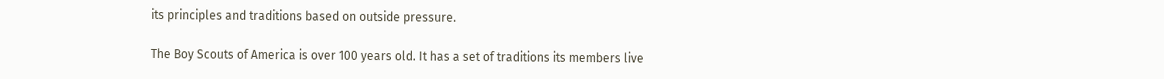its principles and traditions based on outside pressure.

The Boy Scouts of America is over 100 years old. It has a set of traditions its members live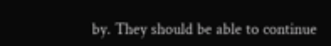by. They should be able to continue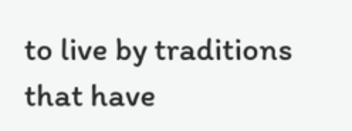to live by traditions that have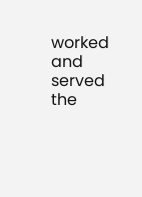worked and served the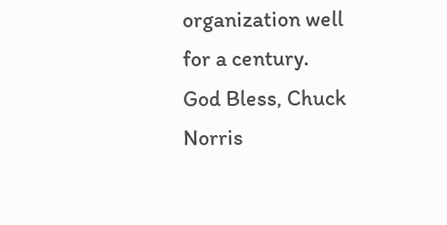organization well for a century.
God Bless, Chuck Norris